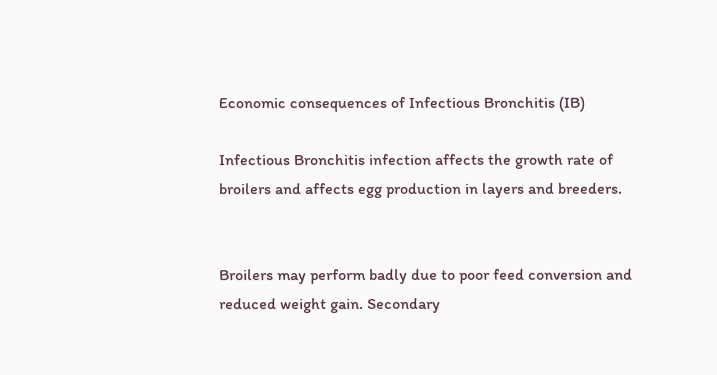Economic consequences of Infectious Bronchitis (IB)

Infectious Bronchitis infection affects the growth rate of broilers and affects egg production in layers and breeders.


Broilers may perform badly due to poor feed conversion and reduced weight gain. Secondary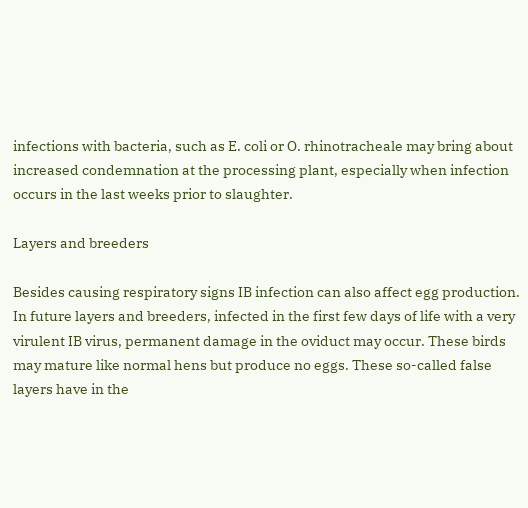infections with bacteria, such as E. coli or O. rhinotracheale may bring about increased condemnation at the processing plant, especially when infection occurs in the last weeks prior to slaughter.

Layers and breeders

Besides causing respiratory signs IB infection can also affect egg production. In future layers and breeders, infected in the first few days of life with a very virulent IB virus, permanent damage in the oviduct may occur. These birds may mature like normal hens but produce no eggs. These so-called false layers have in the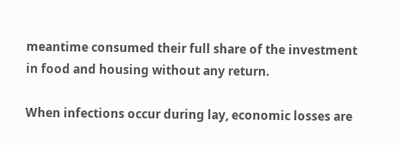meantime consumed their full share of the investment in food and housing without any return.

When infections occur during lay, economic losses are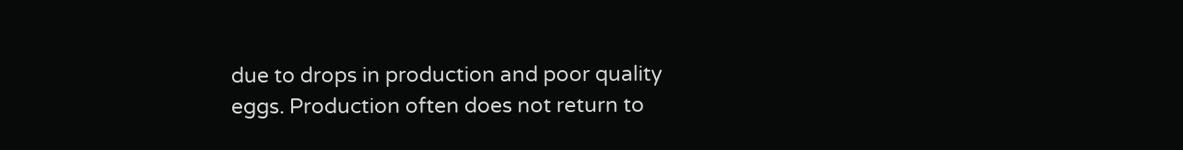due to drops in production and poor quality eggs. Production often does not return to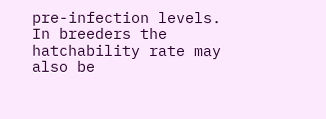pre-infection levels. In breeders the hatchability rate may also be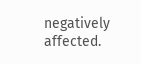negatively affected.